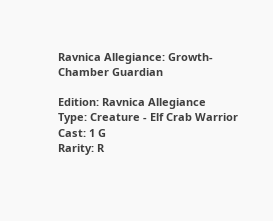Ravnica Allegiance: Growth-Chamber Guardian

Edition: Ravnica Allegiance
Type: Creature - Elf Crab Warrior
Cast: 1 G
Rarity: R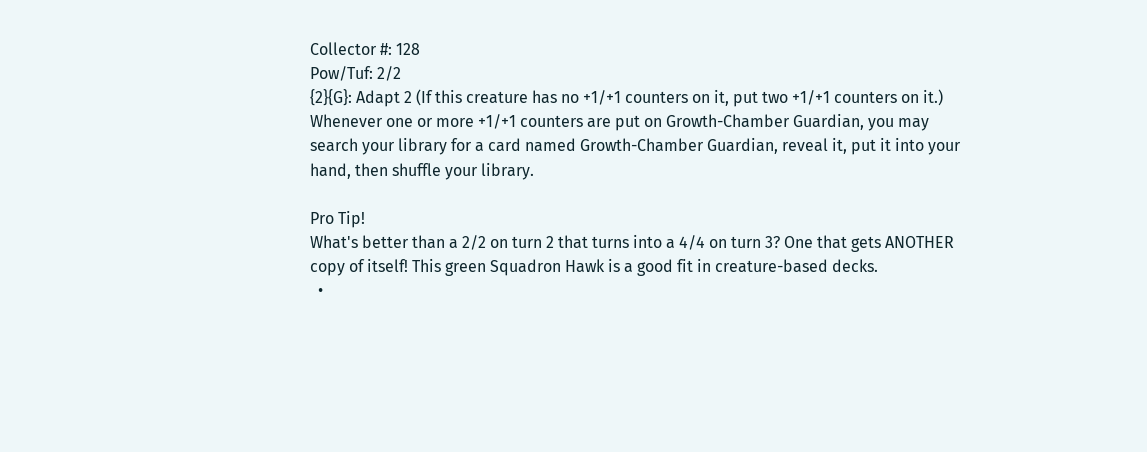Collector #: 128
Pow/Tuf: 2/2
{2}{G}: Adapt 2 (If this creature has no +1/+1 counters on it, put two +1/+1 counters on it.)
Whenever one or more +1/+1 counters are put on Growth-Chamber Guardian, you may search your library for a card named Growth-Chamber Guardian, reveal it, put it into your hand, then shuffle your library.

Pro Tip!
What's better than a 2/2 on turn 2 that turns into a 4/4 on turn 3? One that gets ANOTHER copy of itself! This green Squadron Hawk is a good fit in creature-based decks.
  •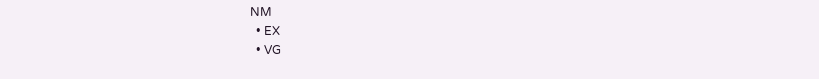NM
  • EX
  • VG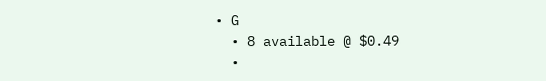• G
  • 8 available @ $0.49
  •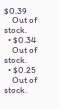$0.39
    Out of stock.
  • $0.34
    Out of stock.
  • $0.25
    Out of stock.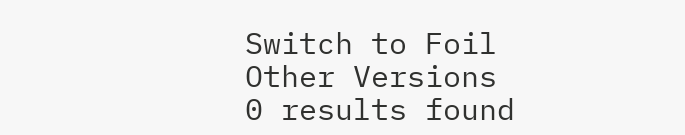Switch to Foil
Other Versions
0 results found